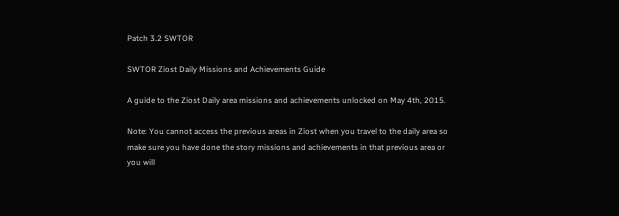Patch 3.2 SWTOR

SWTOR Ziost Daily Missions and Achievements Guide

A guide to the Ziost Daily area missions and achievements unlocked on May 4th, 2015.

Note: You cannot access the previous areas in Ziost when you travel to the daily area so make sure you have done the story missions and achievements in that previous area or you will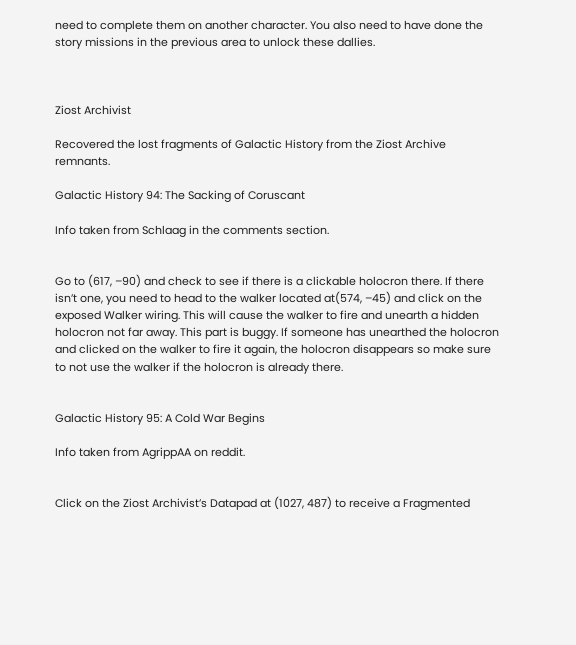need to complete them on another character. You also need to have done the story missions in the previous area to unlock these dallies.



Ziost Archivist

Recovered the lost fragments of Galactic History from the Ziost Archive remnants.

Galactic History 94: The Sacking of Coruscant

Info taken from Schlaag in the comments section.


Go to (617, –90) and check to see if there is a clickable holocron there. If there isn’t one, you need to head to the walker located at(574, –45) and click on the exposed Walker wiring. This will cause the walker to fire and unearth a hidden holocron not far away. This part is buggy. If someone has unearthed the holocron and clicked on the walker to fire it again, the holocron disappears so make sure to not use the walker if the holocron is already there.


Galactic History 95: A Cold War Begins

Info taken from AgrippAA on reddit.


Click on the Ziost Archivist’s Datapad at (1027, 487) to receive a Fragmented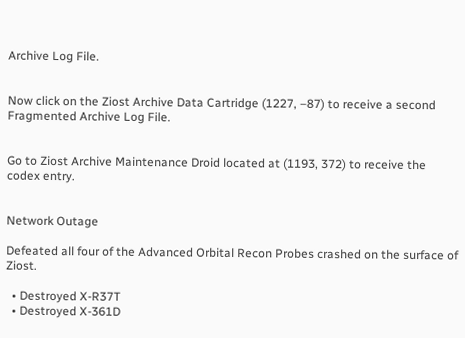Archive Log File.


Now click on the Ziost Archive Data Cartridge (1227, –87) to receive a second Fragmented Archive Log File.


Go to Ziost Archive Maintenance Droid located at (1193, 372) to receive the codex entry.


Network Outage

Defeated all four of the Advanced Orbital Recon Probes crashed on the surface of Ziost.

  • Destroyed X-R37T
  • Destroyed X-361D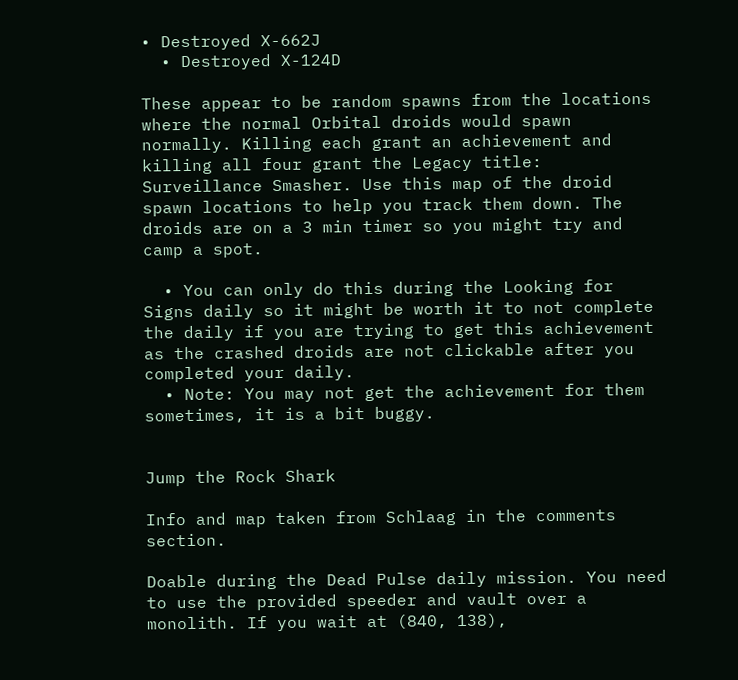• Destroyed X-662J
  • Destroyed X-124D

These appear to be random spawns from the locations where the normal Orbital droids would spawn normally. Killing each grant an achievement and killing all four grant the Legacy title: Surveillance Smasher. Use this map of the droid spawn locations to help you track them down. The droids are on a 3 min timer so you might try and camp a spot.

  • You can only do this during the Looking for Signs daily so it might be worth it to not complete the daily if you are trying to get this achievement as the crashed droids are not clickable after you completed your daily.
  • Note: You may not get the achievement for them sometimes, it is a bit buggy.


Jump the Rock Shark

Info and map taken from Schlaag in the comments section.

Doable during the Dead Pulse daily mission. You need to use the provided speeder and vault over a monolith. If you wait at (840, 138),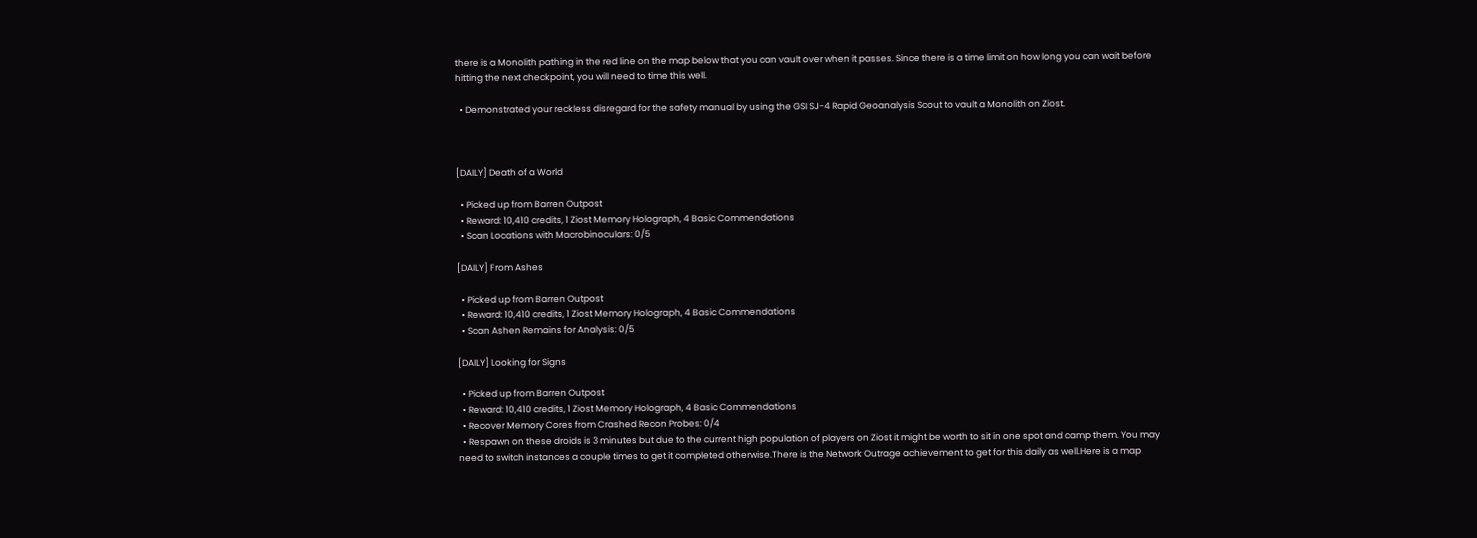there is a Monolith pathing in the red line on the map below that you can vault over when it passes. Since there is a time limit on how long you can wait before hitting the next checkpoint, you will need to time this well.

  • Demonstrated your reckless disregard for the safety manual by using the GSI SJ-4 Rapid Geoanalysis Scout to vault a Monolith on Ziost.



[DAILY] Death of a World

  • Picked up from Barren Outpost
  • Reward: 10,410 credits, 1 Ziost Memory Holograph, 4 Basic Commendations
  • Scan Locations with Macrobinoculars: 0/5

[DAILY] From Ashes

  • Picked up from Barren Outpost
  • Reward: 10,410 credits, 1 Ziost Memory Holograph, 4 Basic Commendations
  • Scan Ashen Remains for Analysis: 0/5

[DAILY] Looking for Signs

  • Picked up from Barren Outpost
  • Reward: 10,410 credits, 1 Ziost Memory Holograph, 4 Basic Commendations
  • Recover Memory Cores from Crashed Recon Probes: 0/4
  • Respawn on these droids is 3 minutes but due to the current high population of players on Ziost it might be worth to sit in one spot and camp them. You may need to switch instances a couple times to get it completed otherwise.There is the Network Outrage achievement to get for this daily as well.Here is a map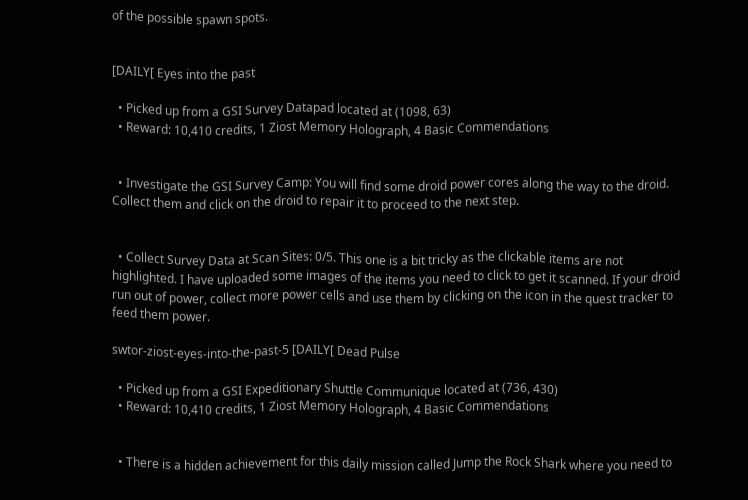of the possible spawn spots.


[DAILY[ Eyes into the past

  • Picked up from a GSI Survey Datapad located at (1098, 63)
  • Reward: 10,410 credits, 1 Ziost Memory Holograph, 4 Basic Commendations


  • Investigate the GSI Survey Camp: You will find some droid power cores along the way to the droid. Collect them and click on the droid to repair it to proceed to the next step.


  • Collect Survey Data at Scan Sites: 0/5. This one is a bit tricky as the clickable items are not highlighted. I have uploaded some images of the items you need to click to get it scanned. If your droid run out of power, collect more power cells and use them by clicking on the icon in the quest tracker to feed them power.

swtor-ziost-eyes-into-the-past-5 [DAILY[ Dead Pulse

  • Picked up from a GSI Expeditionary Shuttle Communique located at (736, 430)
  • Reward: 10,410 credits, 1 Ziost Memory Holograph, 4 Basic Commendations


  • There is a hidden achievement for this daily mission called Jump the Rock Shark where you need to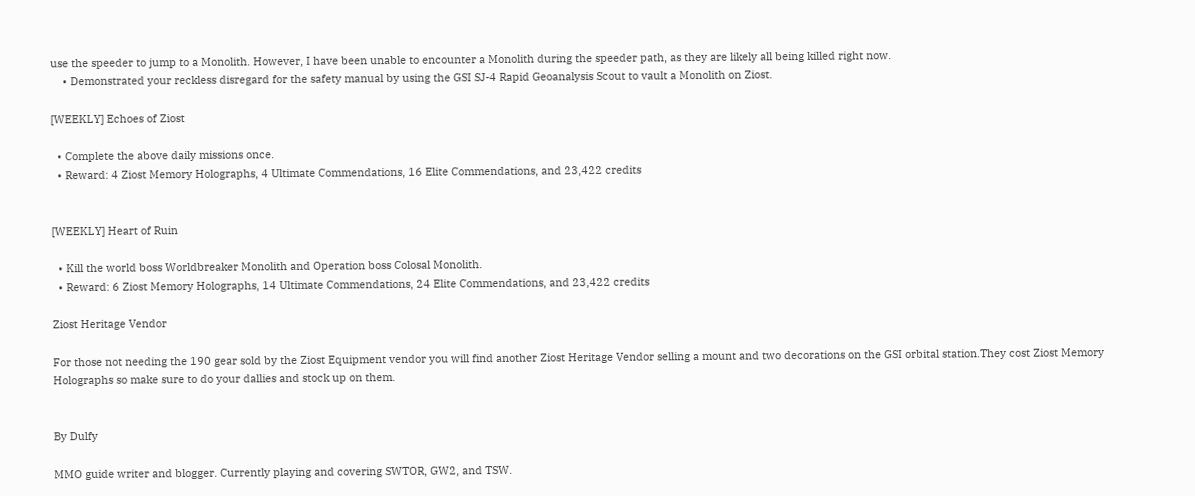use the speeder to jump to a Monolith. However, I have been unable to encounter a Monolith during the speeder path, as they are likely all being killed right now.
    • Demonstrated your reckless disregard for the safety manual by using the GSI SJ-4 Rapid Geoanalysis Scout to vault a Monolith on Ziost.

[WEEKLY] Echoes of Ziost

  • Complete the above daily missions once.
  • Reward: 4 Ziost Memory Holographs, 4 Ultimate Commendations, 16 Elite Commendations, and 23,422 credits


[WEEKLY] Heart of Ruin

  • Kill the world boss Worldbreaker Monolith and Operation boss Colosal Monolith.
  • Reward: 6 Ziost Memory Holographs, 14 Ultimate Commendations, 24 Elite Commendations, and 23,422 credits

Ziost Heritage Vendor

For those not needing the 190 gear sold by the Ziost Equipment vendor you will find another Ziost Heritage Vendor selling a mount and two decorations on the GSI orbital station.They cost Ziost Memory Holographs so make sure to do your dallies and stock up on them.


By Dulfy

MMO guide writer and blogger. Currently playing and covering SWTOR, GW2, and TSW.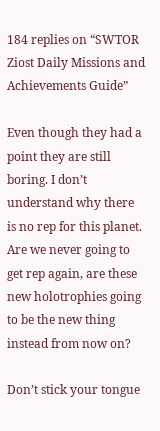184 replies on “SWTOR Ziost Daily Missions and Achievements Guide”

Even though they had a point they are still boring. I don’t understand why there is no rep for this planet. Are we never going to get rep again, are these new holotrophies going to be the new thing instead from now on?

Don’t stick your tongue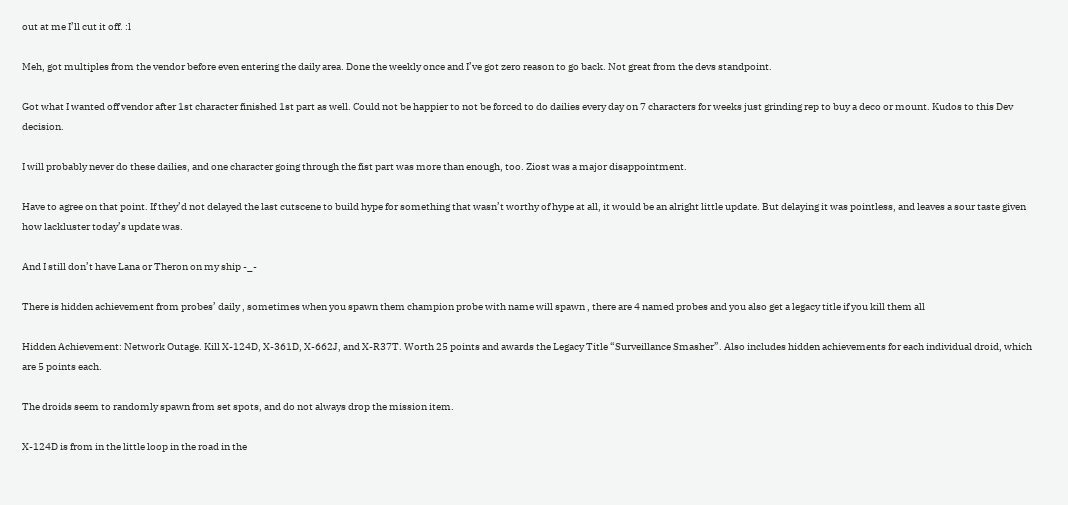out at me I’ll cut it off. :l

Meh, got multiples from the vendor before even entering the daily area. Done the weekly once and I’ve got zero reason to go back. Not great from the devs standpoint.

Got what I wanted off vendor after 1st character finished 1st part as well. Could not be happier to not be forced to do dailies every day on 7 characters for weeks just grinding rep to buy a deco or mount. Kudos to this Dev decision.

I will probably never do these dailies, and one character going through the fist part was more than enough, too. Ziost was a major disappointment.

Have to agree on that point. If they’d not delayed the last cutscene to build hype for something that wasn’t worthy of hype at all, it would be an alright little update. But delaying it was pointless, and leaves a sour taste given how lackluster today’s update was.

And I still don’t have Lana or Theron on my ship -_-

There is hidden achievement from probes’ daily , sometimes when you spawn them champion probe with name will spawn , there are 4 named probes and you also get a legacy title if you kill them all

Hidden Achievement: Network Outage. Kill X-124D, X-361D, X-662J, and X-R37T. Worth 25 points and awards the Legacy Title “Surveillance Smasher”. Also includes hidden achievements for each individual droid, which are 5 points each.

The droids seem to randomly spawn from set spots, and do not always drop the mission item.

X-124D is from in the little loop in the road in the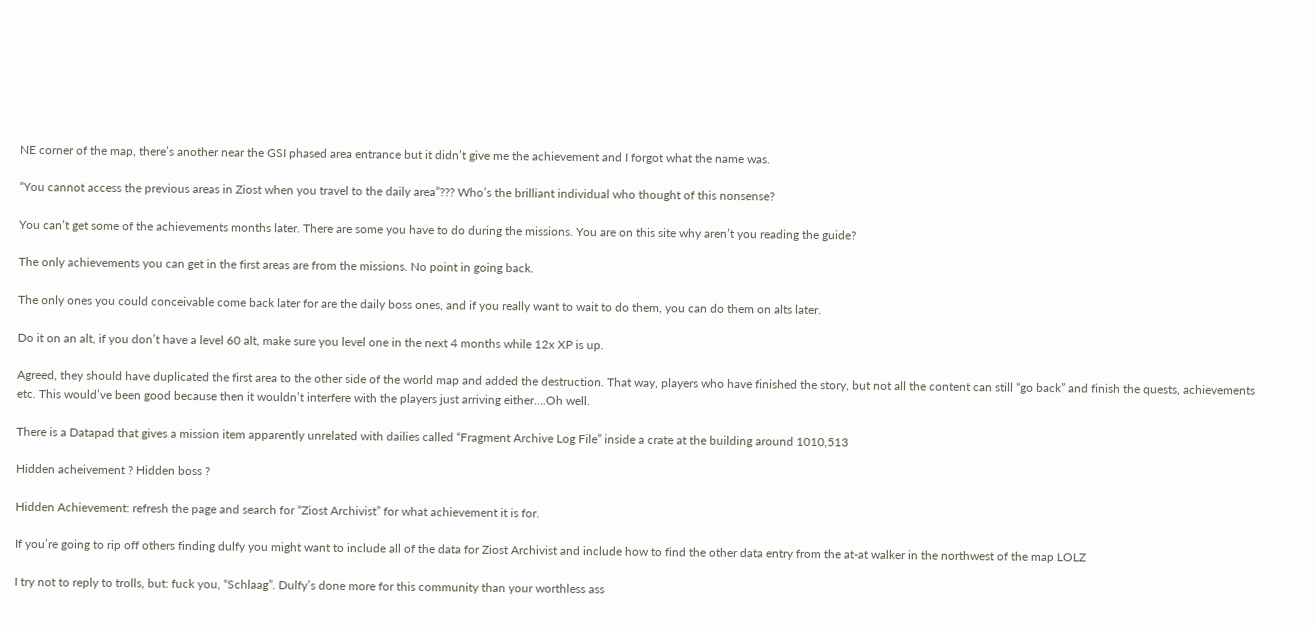NE corner of the map, there’s another near the GSI phased area entrance but it didn’t give me the achievement and I forgot what the name was.

“You cannot access the previous areas in Ziost when you travel to the daily area”??? Who’s the brilliant individual who thought of this nonsense?

You can’t get some of the achievements months later. There are some you have to do during the missions. You are on this site why aren’t you reading the guide?

The only achievements you can get in the first areas are from the missions. No point in going back.

The only ones you could conceivable come back later for are the daily boss ones, and if you really want to wait to do them, you can do them on alts later.

Do it on an alt, if you don’t have a level 60 alt, make sure you level one in the next 4 months while 12x XP is up.

Agreed, they should have duplicated the first area to the other side of the world map and added the destruction. That way, players who have finished the story, but not all the content can still “go back” and finish the quests, achievements etc. This would’ve been good because then it wouldn’t interfere with the players just arriving either….Oh well.

There is a Datapad that gives a mission item apparently unrelated with dailies called “Fragment Archive Log File” inside a crate at the building around 1010,513

Hidden acheivement ? Hidden boss ?

Hidden Achievement: refresh the page and search for “Ziost Archivist” for what achievement it is for.

If you’re going to rip off others finding dulfy you might want to include all of the data for Ziost Archivist and include how to find the other data entry from the at-at walker in the northwest of the map LOLZ

I try not to reply to trolls, but: fuck you, “Schlaag”. Dulfy’s done more for this community than your worthless ass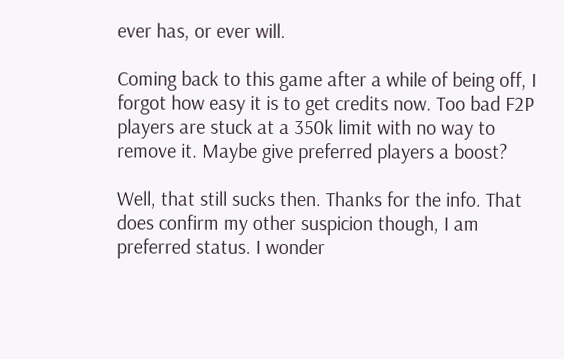ever has, or ever will.

Coming back to this game after a while of being off, I forgot how easy it is to get credits now. Too bad F2P players are stuck at a 350k limit with no way to remove it. Maybe give preferred players a boost?

Well, that still sucks then. Thanks for the info. That does confirm my other suspicion though, I am preferred status. I wonder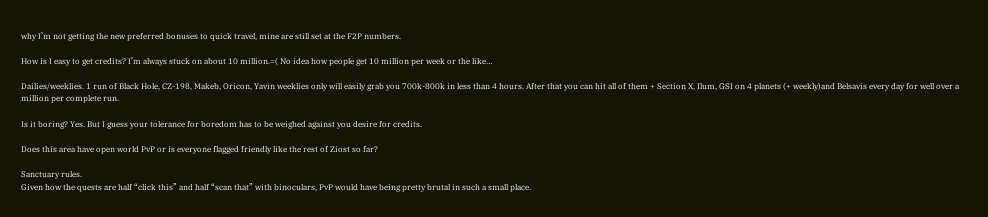why I’m not getting the new preferred bonuses to quick travel, mine are still set at the F2P numbers.

How is I easy to get credits? I’m always stuck on about 10 million.=( No idea how people get 10 million per week or the like…

Dailies/weeklies. 1 run of Black Hole, CZ-198, Makeb, Oricon, Yavin weeklies only will easily grab you 700k-800k in less than 4 hours. After that you can hit all of them + Section X, Ilum, GSI on 4 planets (+ weekly)and Belsavis every day for well over a million per complete run.

Is it boring? Yes. But I guess your tolerance for boredom has to be weighed against you desire for credits.

Does this area have open world PvP or is everyone flagged friendly like the rest of Ziost so far?

Sanctuary rules.
Given how the quests are half “click this” and half “scan that” with binoculars, PvP would have being pretty brutal in such a small place.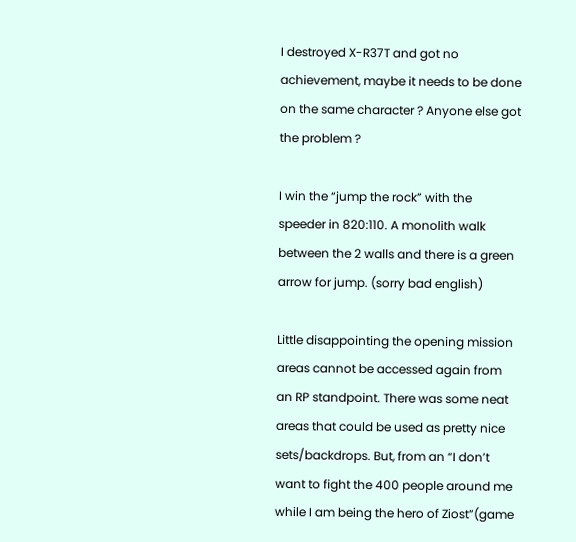I destroyed X-R37T and got no achievement, maybe it needs to be done on the same character ? Anyone else got the problem ?

I win the “jump the rock” with the speeder in 820:110. A monolith walk between the 2 walls and there is a green arrow for jump. (sorry bad english)

Little disappointing the opening mission areas cannot be accessed again from an RP standpoint. There was some neat areas that could be used as pretty nice sets/backdrops. But, from an “I don’t want to fight the 400 people around me while I am being the hero of Ziost”(game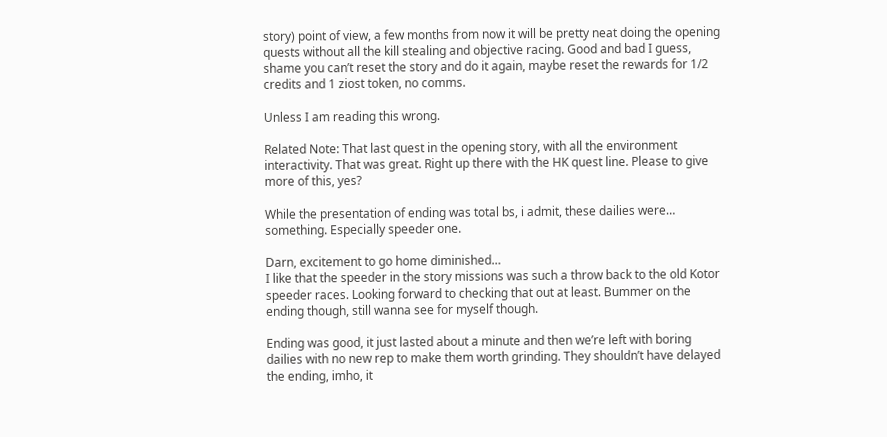story) point of view, a few months from now it will be pretty neat doing the opening quests without all the kill stealing and objective racing. Good and bad I guess, shame you can’t reset the story and do it again, maybe reset the rewards for 1/2 credits and 1 ziost token, no comms.

Unless I am reading this wrong.

Related Note: That last quest in the opening story, with all the environment interactivity. That was great. Right up there with the HK quest line. Please to give more of this, yes?

While the presentation of ending was total bs, i admit, these dailies were… something. Especially speeder one.

Darn, excitement to go home diminished…
I like that the speeder in the story missions was such a throw back to the old Kotor speeder races. Looking forward to checking that out at least. Bummer on the ending though, still wanna see for myself though.

Ending was good, it just lasted about a minute and then we’re left with boring dailies with no new rep to make them worth grinding. They shouldn’t have delayed the ending, imho, it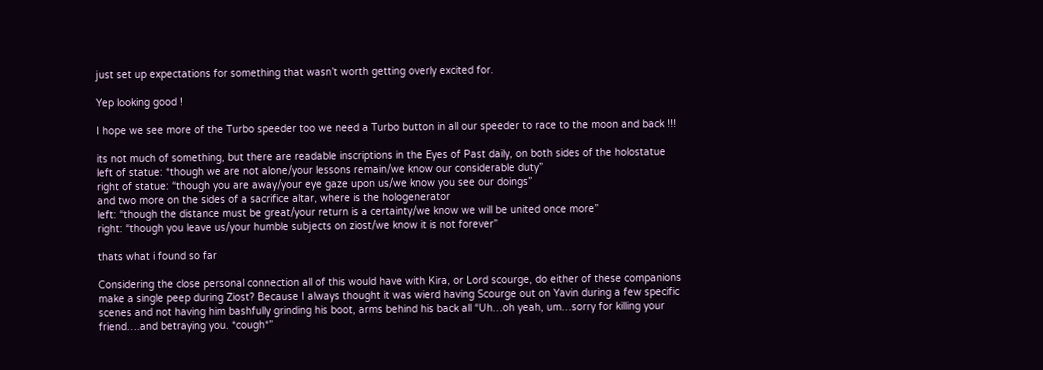just set up expectations for something that wasn’t worth getting overly excited for.

Yep looking good !

I hope we see more of the Turbo speeder too we need a Turbo button in all our speeder to race to the moon and back !!!

its not much of something, but there are readable inscriptions in the Eyes of Past daily, on both sides of the holostatue
left of statue: *though we are not alone/your lessons remain/we know our considerable duty”
right of statue: “though you are away/your eye gaze upon us/we know you see our doings”
and two more on the sides of a sacrifice altar, where is the hologenerator
left: “though the distance must be great/your return is a certainty/we know we will be united once more”
right: “though you leave us/your humble subjects on ziost/we know it is not forever”

thats what i found so far

Considering the close personal connection all of this would have with Kira, or Lord scourge, do either of these companions make a single peep during Ziost? Because I always thought it was wierd having Scourge out on Yavin during a few specific scenes and not having him bashfully grinding his boot, arms behind his back all “Uh…oh yeah, um…sorry for killing your friend….and betraying you. *cough*”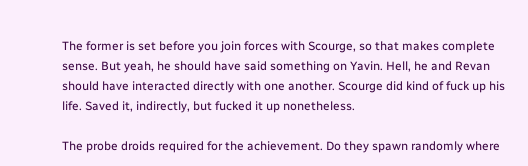The former is set before you join forces with Scourge, so that makes complete sense. But yeah, he should have said something on Yavin. Hell, he and Revan should have interacted directly with one another. Scourge did kind of fuck up his life. Saved it, indirectly, but fucked it up nonetheless.

The probe droids required for the achievement. Do they spawn randomly where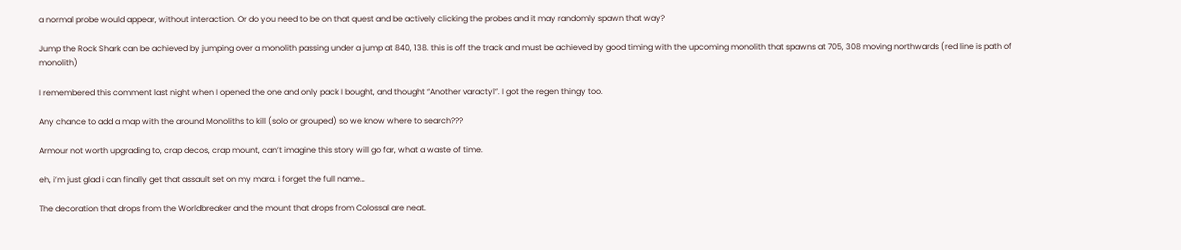a normal probe would appear, without interaction. Or do you need to be on that quest and be actively clicking the probes and it may randomly spawn that way?

Jump the Rock Shark can be achieved by jumping over a monolith passing under a jump at 840, 138. this is off the track and must be achieved by good timing with the upcoming monolith that spawns at 705, 308 moving northwards (red line is path of monolith)

I remembered this comment last night when I opened the one and only pack I bought, and thought “Another varactyl”. I got the regen thingy too.

Any chance to add a map with the around Monoliths to kill (solo or grouped) so we know where to search???

Armour not worth upgrading to, crap decos, crap mount, can’t imagine this story will go far, what a waste of time.

eh, i’m just glad i can finally get that assault set on my mara. i forget the full name…

The decoration that drops from the Worldbreaker and the mount that drops from Colossal are neat.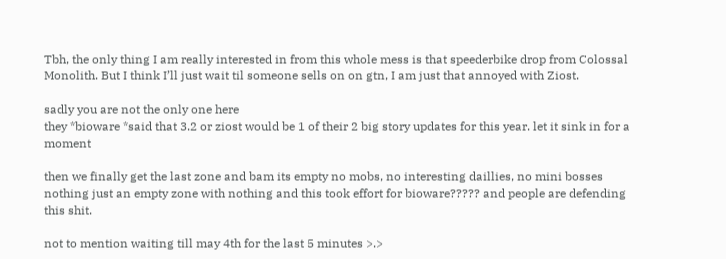Tbh, the only thing I am really interested in from this whole mess is that speederbike drop from Colossal Monolith. But I think I’ll just wait til someone sells on on gtn, I am just that annoyed with Ziost.

sadly you are not the only one here
they *bioware *said that 3.2 or ziost would be 1 of their 2 big story updates for this year. let it sink in for a moment

then we finally get the last zone and bam its empty no mobs, no interesting daillies, no mini bosses nothing just an empty zone with nothing and this took effort for bioware????? and people are defending this shit.

not to mention waiting till may 4th for the last 5 minutes >.>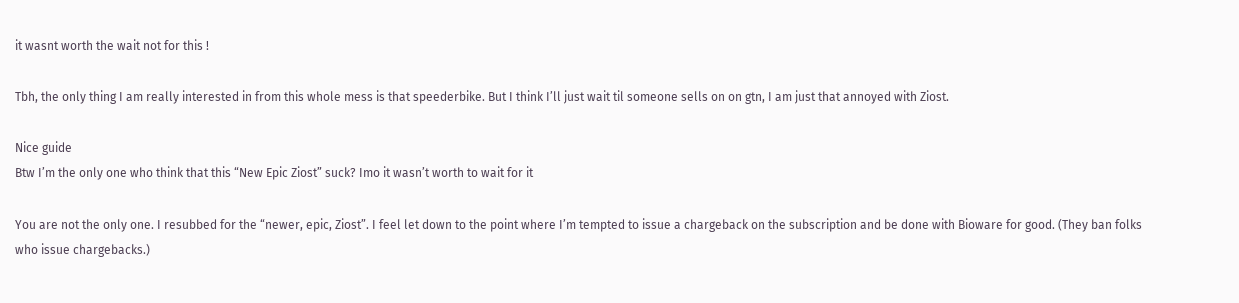it wasnt worth the wait not for this !

Tbh, the only thing I am really interested in from this whole mess is that speederbike. But I think I’ll just wait til someone sells on on gtn, I am just that annoyed with Ziost.

Nice guide
Btw I’m the only one who think that this “New Epic Ziost” suck? Imo it wasn’t worth to wait for it

You are not the only one. I resubbed for the “newer, epic, Ziost”. I feel let down to the point where I’m tempted to issue a chargeback on the subscription and be done with Bioware for good. (They ban folks who issue chargebacks.)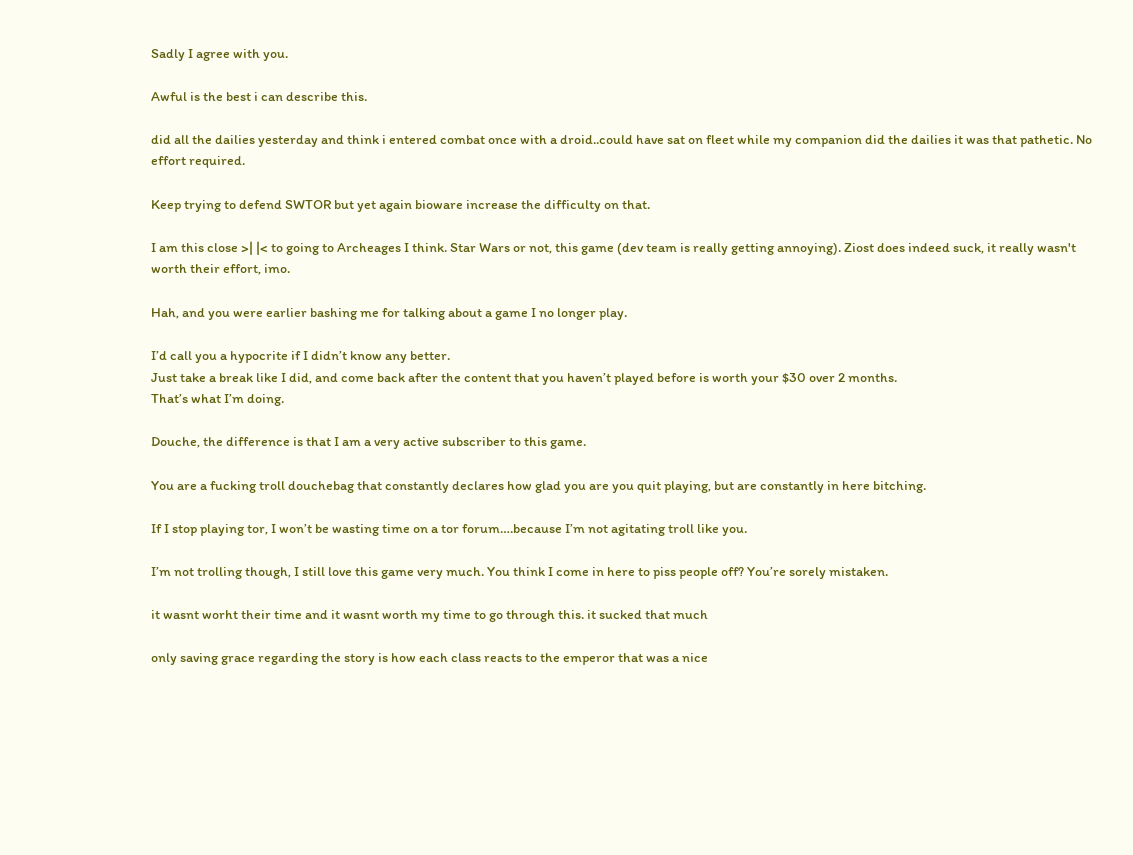Sadly I agree with you.

Awful is the best i can describe this.

did all the dailies yesterday and think i entered combat once with a droid..could have sat on fleet while my companion did the dailies it was that pathetic. No effort required.

Keep trying to defend SWTOR but yet again bioware increase the difficulty on that.

I am this close >| |< to going to Archeages I think. Star Wars or not, this game (dev team is really getting annoying). Ziost does indeed suck, it really wasn't worth their effort, imo.

Hah, and you were earlier bashing me for talking about a game I no longer play.

I’d call you a hypocrite if I didn’t know any better.
Just take a break like I did, and come back after the content that you haven’t played before is worth your $30 over 2 months.
That’s what I’m doing.

Douche, the difference is that I am a very active subscriber to this game.

You are a fucking troll douchebag that constantly declares how glad you are you quit playing, but are constantly in here bitching.

If I stop playing tor, I won’t be wasting time on a tor forum….because I’m not agitating troll like you.

I’m not trolling though, I still love this game very much. You think I come in here to piss people off? You’re sorely mistaken.

it wasnt worht their time and it wasnt worth my time to go through this. it sucked that much

only saving grace regarding the story is how each class reacts to the emperor that was a nice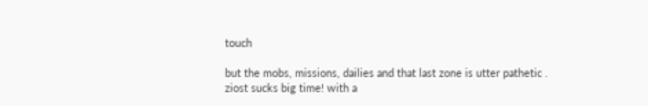touch

but the mobs, missions, dailies and that last zone is utter pathetic .
ziost sucks big time! with a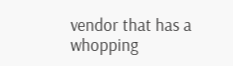vendor that has a whopping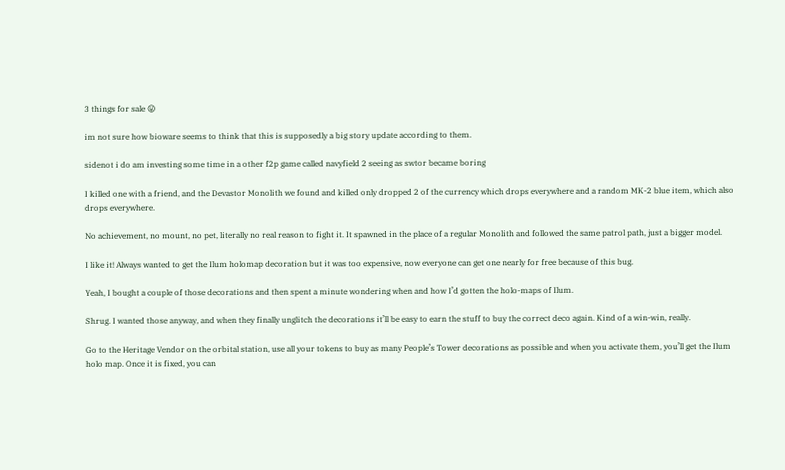3 things for sale 😛

im not sure how bioware seems to think that this is supposedly a big story update according to them.

sidenot i do am investing some time in a other f2p game called navyfield 2 seeing as swtor became boring

I killed one with a friend, and the Devastor Monolith we found and killed only dropped 2 of the currency which drops everywhere and a random MK-2 blue item, which also drops everywhere.

No achievement, no mount, no pet, literally no real reason to fight it. It spawned in the place of a regular Monolith and followed the same patrol path, just a bigger model.

I like it! Always wanted to get the Ilum holomap decoration but it was too expensive, now everyone can get one nearly for free because of this bug.

Yeah, I bought a couple of those decorations and then spent a minute wondering when and how I’d gotten the holo-maps of Ilum.

Shrug. I wanted those anyway, and when they finally unglitch the decorations it’ll be easy to earn the stuff to buy the correct deco again. Kind of a win-win, really.

Go to the Heritage Vendor on the orbital station, use all your tokens to buy as many People’s Tower decorations as possible and when you activate them, you’ll get the Ilum holo map. Once it is fixed, you can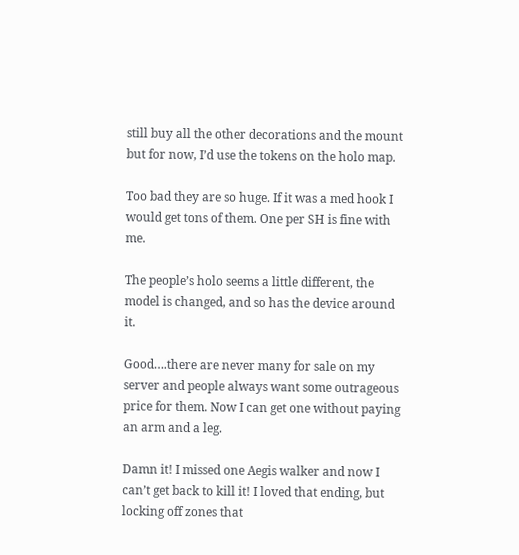still buy all the other decorations and the mount but for now, I’d use the tokens on the holo map.

Too bad they are so huge. If it was a med hook I would get tons of them. One per SH is fine with me.

The people’s holo seems a little different, the model is changed, and so has the device around it.

Good….there are never many for sale on my server and people always want some outrageous price for them. Now I can get one without paying an arm and a leg.

Damn it! I missed one Aegis walker and now I can’t get back to kill it! I loved that ending, but locking off zones that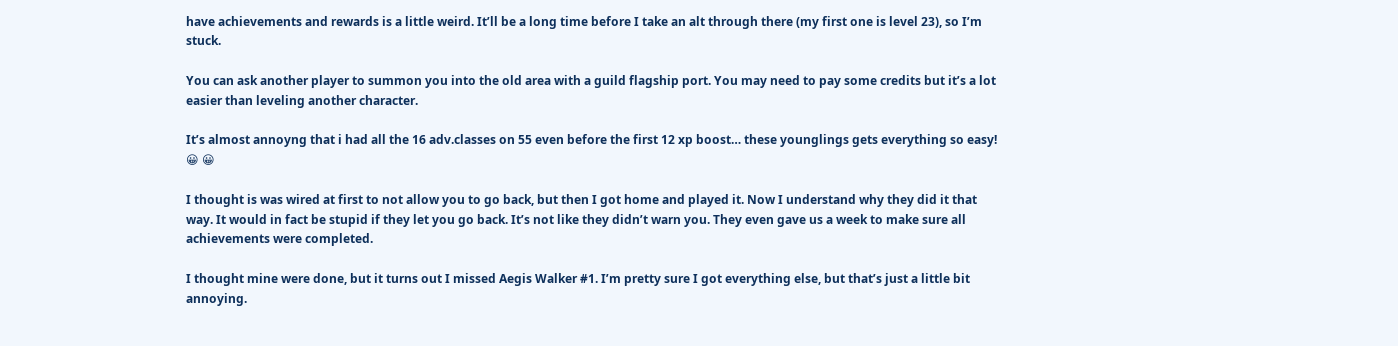have achievements and rewards is a little weird. It’ll be a long time before I take an alt through there (my first one is level 23), so I’m stuck.

You can ask another player to summon you into the old area with a guild flagship port. You may need to pay some credits but it’s a lot easier than leveling another character.

It’s almost annoyng that i had all the 16 adv.classes on 55 even before the first 12 xp boost… these younglings gets everything so easy! 😀 😀

I thought is was wired at first to not allow you to go back, but then I got home and played it. Now I understand why they did it that way. It would in fact be stupid if they let you go back. It’s not like they didn’t warn you. They even gave us a week to make sure all achievements were completed.

I thought mine were done, but it turns out I missed Aegis Walker #1. I’m pretty sure I got everything else, but that’s just a little bit annoying.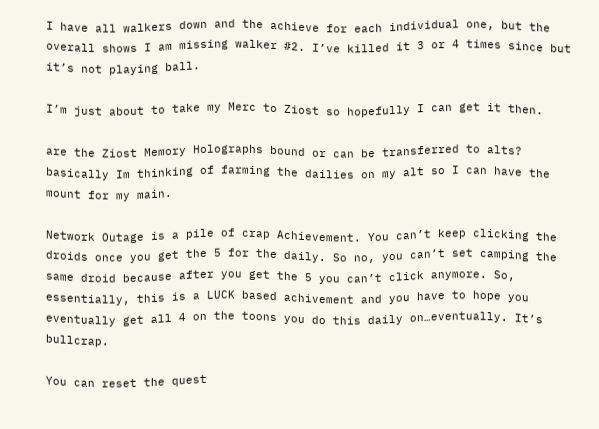I have all walkers down and the achieve for each individual one, but the overall shows I am missing walker #2. I’ve killed it 3 or 4 times since but it’s not playing ball.

I’m just about to take my Merc to Ziost so hopefully I can get it then.

are the Ziost Memory Holographs bound or can be transferred to alts? basically Im thinking of farming the dailies on my alt so I can have the mount for my main.

Network Outage is a pile of crap Achievement. You can’t keep clicking the droids once you get the 5 for the daily. So no, you can’t set camping the same droid because after you get the 5 you can’t click anymore. So, essentially, this is a LUCK based achivement and you have to hope you eventually get all 4 on the toons you do this daily on…eventually. It’s bullcrap.

You can reset the quest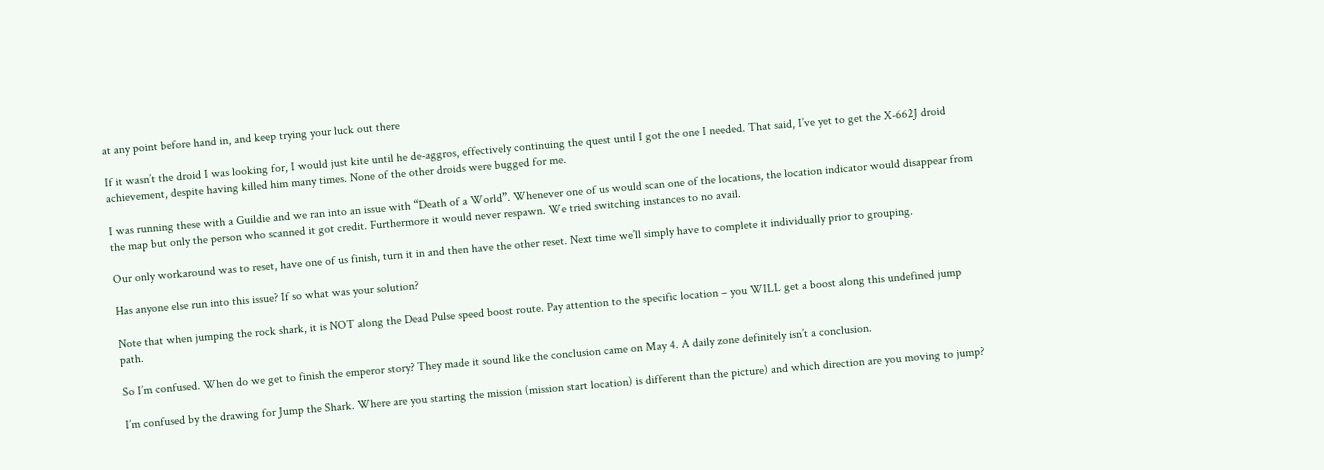at any point before hand in, and keep trying your luck out there

If it wasn’t the droid I was looking for, I would just kite until he de-aggros, effectively continuing the quest until I got the one I needed. That said, I’ve yet to get the X-662J droid achievement, despite having killed him many times. None of the other droids were bugged for me.

I was running these with a Guildie and we ran into an issue with “Death of a World”. Whenever one of us would scan one of the locations, the location indicator would disappear from the map but only the person who scanned it got credit. Furthermore it would never respawn. We tried switching instances to no avail.

Our only workaround was to reset, have one of us finish, turn it in and then have the other reset. Next time we’ll simply have to complete it individually prior to grouping.

Has anyone else run into this issue? If so what was your solution?

Note that when jumping the rock shark, it is NOT along the Dead Pulse speed boost route. Pay attention to the specific location – you WILL get a boost along this undefined jump path.

So I’m confused. When do we get to finish the emperor story? They made it sound like the conclusion came on May 4. A daily zone definitely isn’t a conclusion.

I’m confused by the drawing for Jump the Shark. Where are you starting the mission (mission start location) is different than the picture) and which direction are you moving to jump?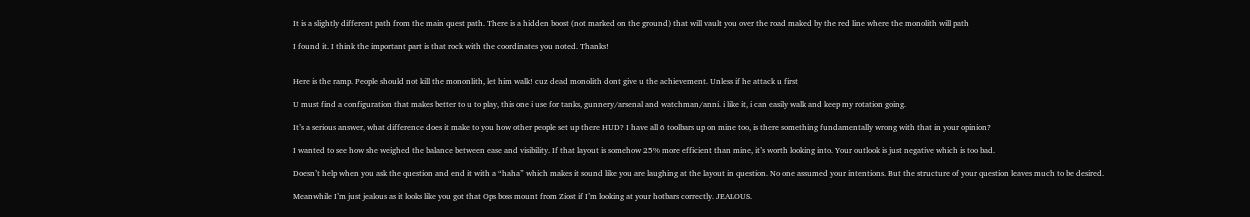It is a slightly different path from the main quest path. There is a hidden boost (not marked on the ground) that will vault you over the road maked by the red line where the monolith will path

I found it. I think the important part is that rock with the coordinates you noted. Thanks!


Here is the ramp. People should not kill the mononlith, let him walk! cuz dead monolith dont give u the achievement. Unless if he attack u first

U must find a configuration that makes better to u to play, this one i use for tanks, gunnery/arsenal and watchman/anni. i like it, i can easily walk and keep my rotation going.

It’s a serious answer, what difference does it make to you how other people set up there HUD? I have all 6 toolbars up on mine too, is there something fundamentally wrong with that in your opinion?

I wanted to see how she weighed the balance between ease and visibility. If that layout is somehow 25% more efficient than mine, it’s worth looking into. Your outlook is just negative which is too bad.

Doesn’t help when you ask the question and end it with a “haha” which makes it sound like you are laughing at the layout in question. No one assumed your intentions. But the structure of your question leaves much to be desired.

Meanwhile I’m just jealous as it looks like you got that Ops boss mount from Ziost if I’m looking at your hotbars correctly. JEALOUS.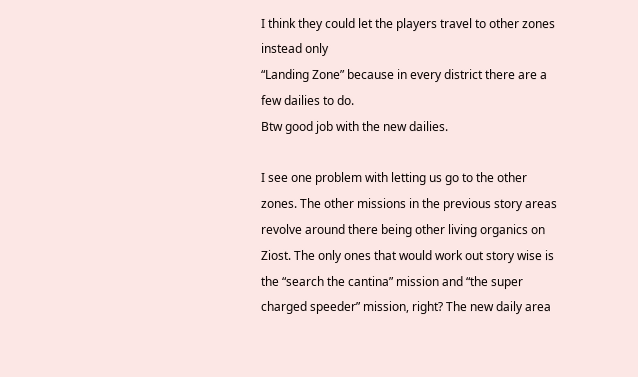I think they could let the players travel to other zones instead only
“Landing Zone” because in every district there are a few dailies to do.
Btw good job with the new dailies.

I see one problem with letting us go to the other zones. The other missions in the previous story areas revolve around there being other living organics on Ziost. The only ones that would work out story wise is the “search the cantina” mission and “the super charged speeder” mission, right? The new daily area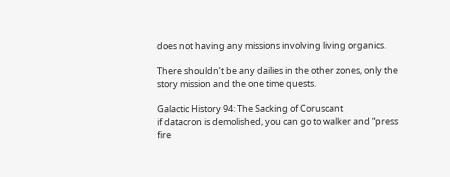does not having any missions involving living organics.

There shouldn’t be any dailies in the other zones, only the story mission and the one time quests.

Galactic History 94: The Sacking of Coruscant
if datacron is demolished, you can go to walker and “press fire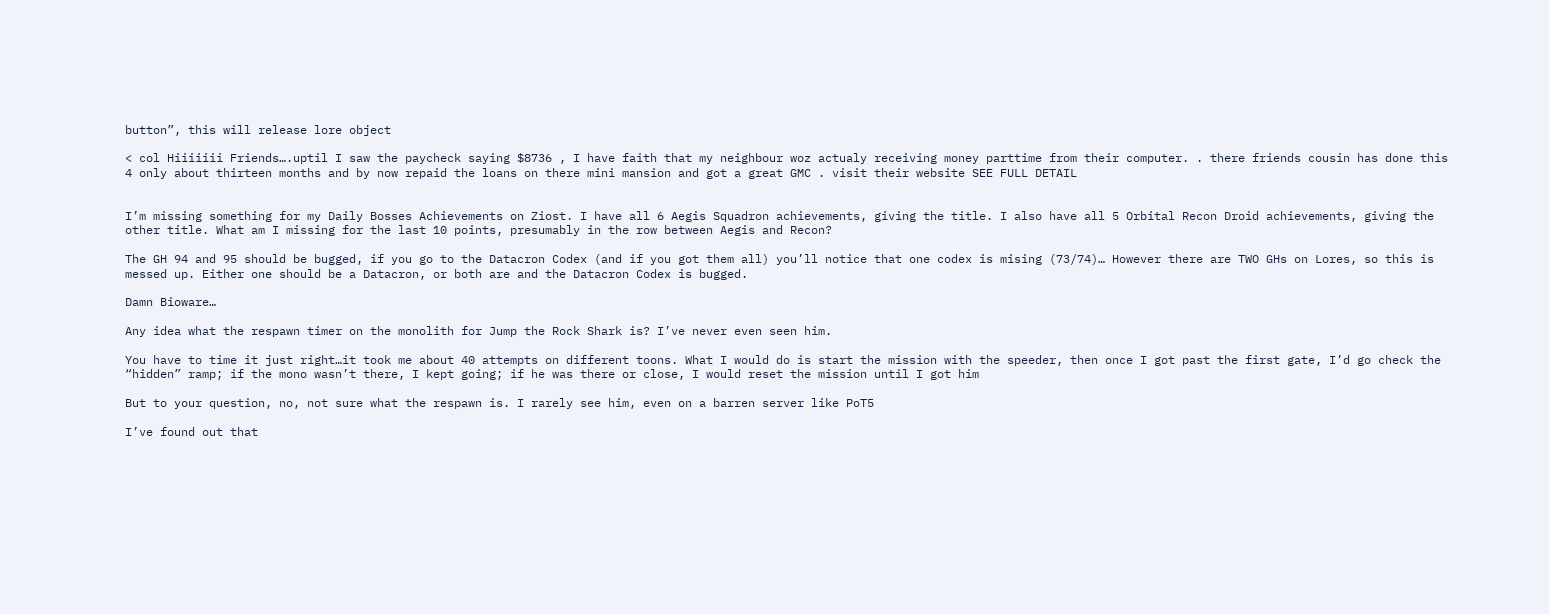button”, this will release lore object

< col Hiiiiiii Friends….uptil I saw the paycheck saying $8736 , I have faith that my neighbour woz actualy receiving money parttime from their computer. . there friends cousin has done this 4 only about thirteen months and by now repaid the loans on there mini mansion and got a great GMC . visit their website SEE FULL DETAIL


I’m missing something for my Daily Bosses Achievements on Ziost. I have all 6 Aegis Squadron achievements, giving the title. I also have all 5 Orbital Recon Droid achievements, giving the other title. What am I missing for the last 10 points, presumably in the row between Aegis and Recon?

The GH 94 and 95 should be bugged, if you go to the Datacron Codex (and if you got them all) you’ll notice that one codex is mising (73/74)… However there are TWO GHs on Lores, so this is messed up. Either one should be a Datacron, or both are and the Datacron Codex is bugged.

Damn Bioware…

Any idea what the respawn timer on the monolith for Jump the Rock Shark is? I’ve never even seen him.

You have to time it just right…it took me about 40 attempts on different toons. What I would do is start the mission with the speeder, then once I got past the first gate, I’d go check the “hidden” ramp; if the mono wasn’t there, I kept going; if he was there or close, I would reset the mission until I got him

But to your question, no, not sure what the respawn is. I rarely see him, even on a barren server like PoT5

I’ve found out that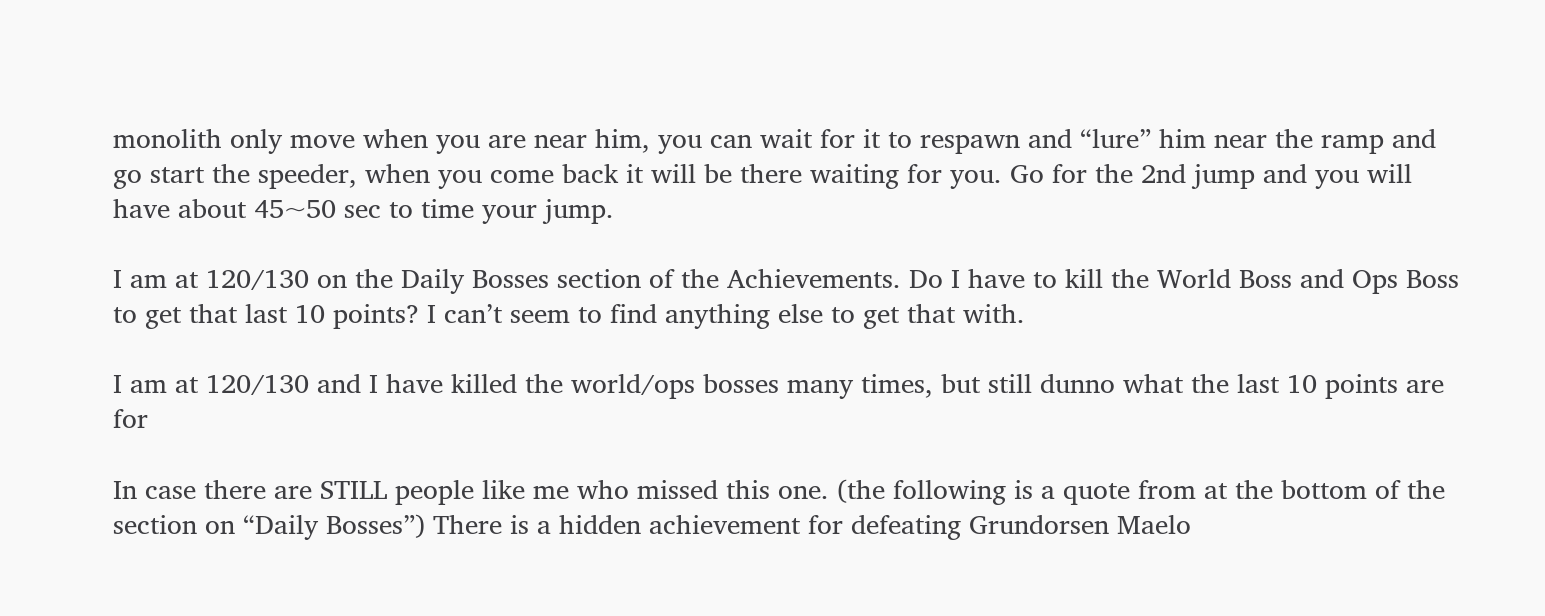monolith only move when you are near him, you can wait for it to respawn and “lure” him near the ramp and go start the speeder, when you come back it will be there waiting for you. Go for the 2nd jump and you will have about 45~50 sec to time your jump.

I am at 120/130 on the Daily Bosses section of the Achievements. Do I have to kill the World Boss and Ops Boss to get that last 10 points? I can’t seem to find anything else to get that with.

I am at 120/130 and I have killed the world/ops bosses many times, but still dunno what the last 10 points are for

In case there are STILL people like me who missed this one. (the following is a quote from at the bottom of the section on “Daily Bosses”) There is a hidden achievement for defeating Grundorsen Maelo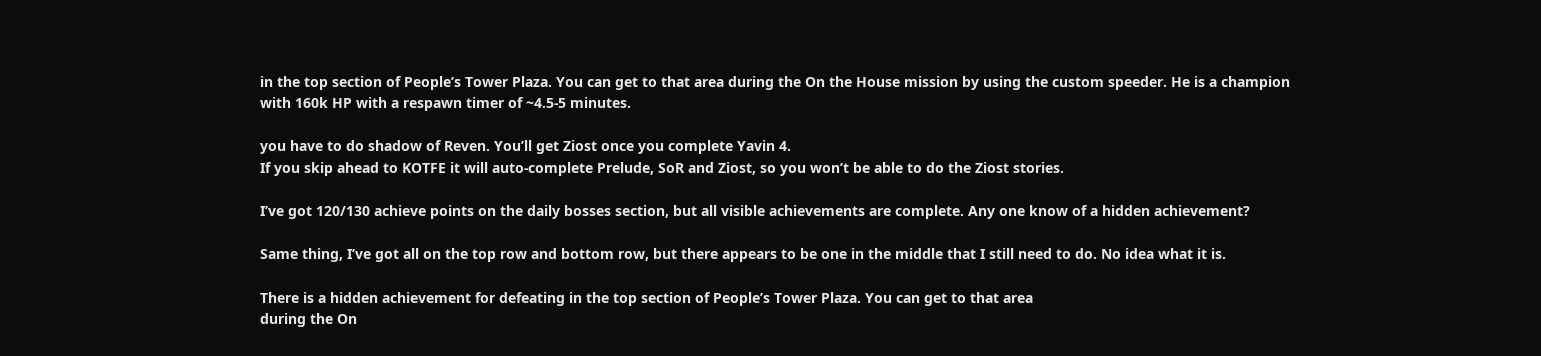in the top section of People’s Tower Plaza. You can get to that area during the On the House mission by using the custom speeder. He is a champion with 160k HP with a respawn timer of ~4.5-5 minutes.

you have to do shadow of Reven. You’ll get Ziost once you complete Yavin 4.
If you skip ahead to KOTFE it will auto-complete Prelude, SoR and Ziost, so you won’t be able to do the Ziost stories.

I’ve got 120/130 achieve points on the daily bosses section, but all visible achievements are complete. Any one know of a hidden achievement?

Same thing, I’ve got all on the top row and bottom row, but there appears to be one in the middle that I still need to do. No idea what it is.

There is a hidden achievement for defeating in the top section of People’s Tower Plaza. You can get to that area
during the On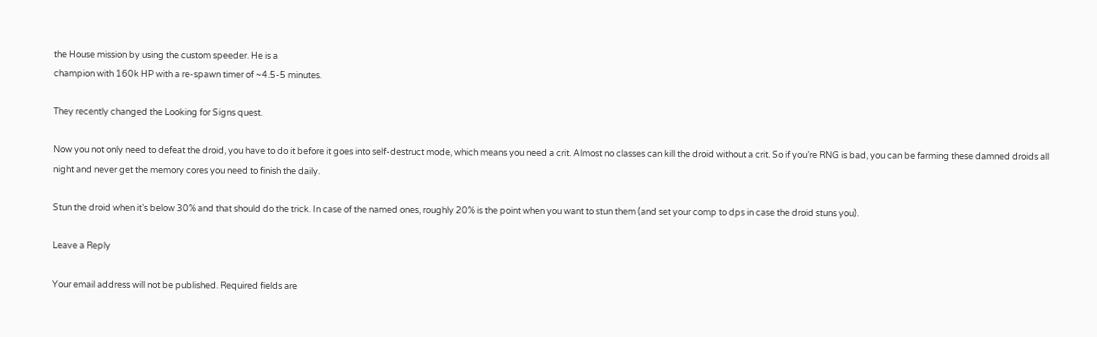the House mission by using the custom speeder. He is a
champion with 160k HP with a re-spawn timer of ~4.5-5 minutes.

They recently changed the Looking for Signs quest.

Now you not only need to defeat the droid, you have to do it before it goes into self-destruct mode, which means you need a crit. Almost no classes can kill the droid without a crit. So if you’re RNG is bad, you can be farming these damned droids all night and never get the memory cores you need to finish the daily.

Stun the droid when it’s below 30% and that should do the trick. In case of the named ones, roughly 20% is the point when you want to stun them (and set your comp to dps in case the droid stuns you).

Leave a Reply

Your email address will not be published. Required fields are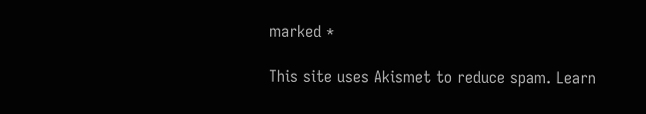marked *

This site uses Akismet to reduce spam. Learn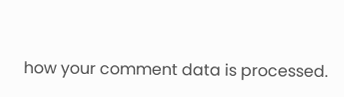how your comment data is processed.